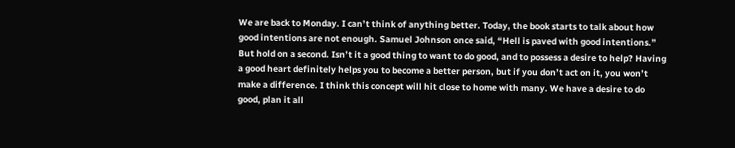We are back to Monday. I can’t think of anything better. Today, the book starts to talk about how good intentions are not enough. Samuel Johnson once said, “Hell is paved with good intentions.” But hold on a second. Isn’t it a good thing to want to do good, and to possess a desire to help? Having a good heart definitely helps you to become a better person, but if you don’t act on it, you won’t make a difference. I think this concept will hit close to home with many. We have a desire to do good, plan it all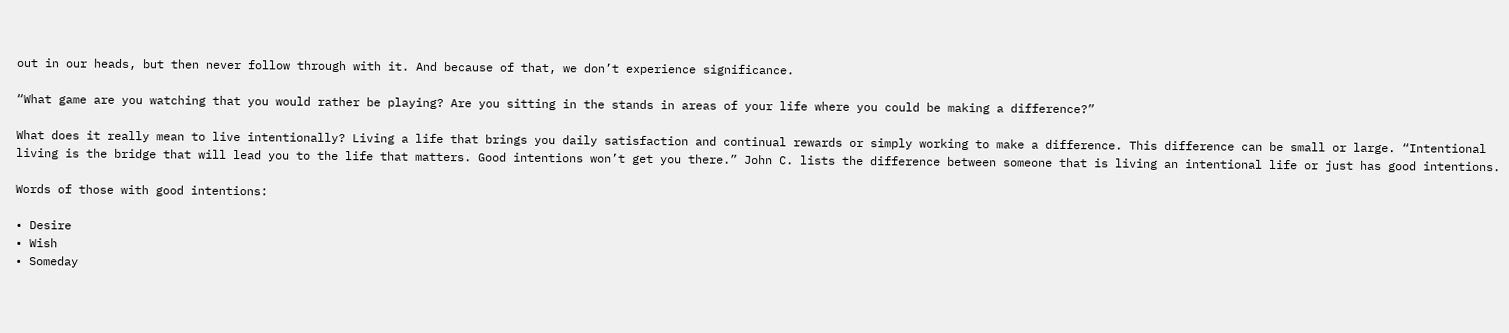out in our heads, but then never follow through with it. And because of that, we don’t experience significance.

“What game are you watching that you would rather be playing? Are you sitting in the stands in areas of your life where you could be making a difference?”

What does it really mean to live intentionally? Living a life that brings you daily satisfaction and continual rewards or simply working to make a difference. This difference can be small or large. “Intentional living is the bridge that will lead you to the life that matters. Good intentions won’t get you there.” John C. lists the difference between someone that is living an intentional life or just has good intentions.

Words of those with good intentions:

• Desire
• Wish
• Someday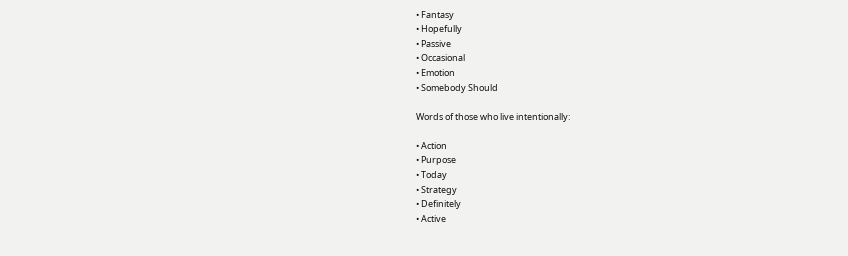• Fantasy
• Hopefully
• Passive
• Occasional
• Emotion
• Somebody Should

Words of those who live intentionally:

• Action
• Purpose
• Today
• Strategy
• Definitely
• Active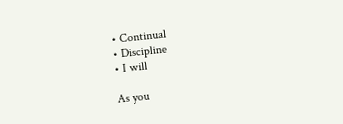• Continual
• Discipline
• I will

As you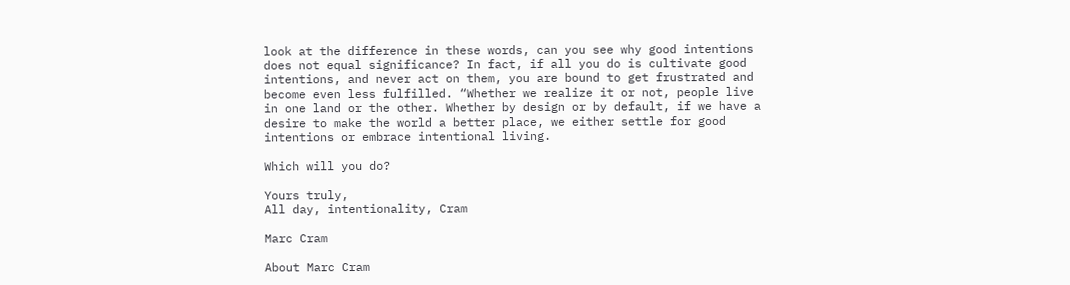look at the difference in these words, can you see why good intentions does not equal significance? In fact, if all you do is cultivate good intentions, and never act on them, you are bound to get frustrated and become even less fulfilled. “Whether we realize it or not, people live in one land or the other. Whether by design or by default, if we have a desire to make the world a better place, we either settle for good intentions or embrace intentional living.

Which will you do?

Yours truly,
All day, intentionality, Cram

Marc Cram

About Marc Cram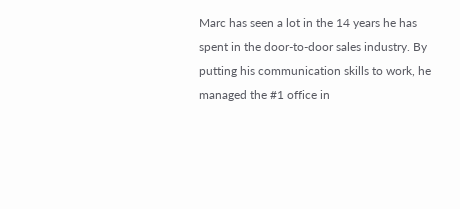Marc has seen a lot in the 14 years he has spent in the door-to-door sales industry. By putting his communication skills to work, he managed the #1 office in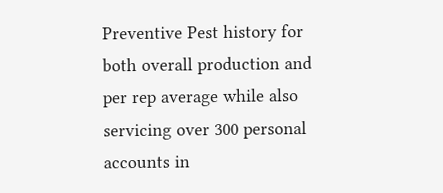Preventive Pest history for both overall production and per rep average while also servicing over 300 personal accounts in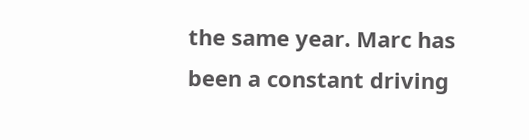the same year. Marc has been a constant driving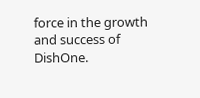force in the growth and success of DishOne.